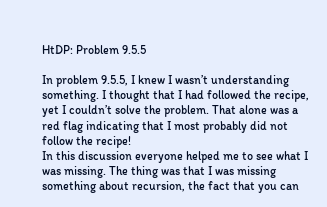HtDP: Problem 9.5.5

In problem 9.5.5, I knew I wasn’t understanding something. I thought that I had followed the recipe, yet I couldn’t solve the problem. That alone was a red flag indicating that I most probably did not follow the recipe!
In this discussion everyone helped me to see what I was missing. The thing was that I was missing something about recursion, the fact that you can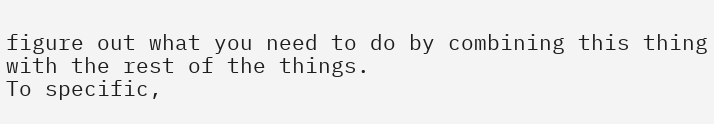figure out what you need to do by combining this thing with the rest of the things.
To specific,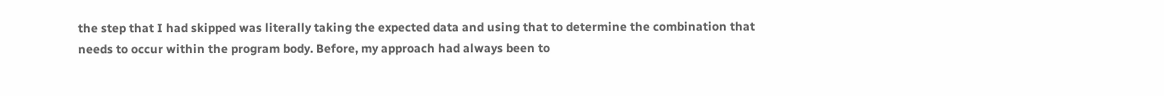the step that I had skipped was literally taking the expected data and using that to determine the combination that needs to occur within the program body. Before, my approach had always been to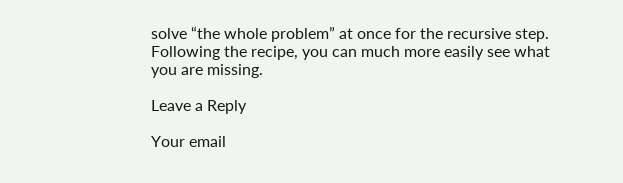solve “the whole problem” at once for the recursive step. Following the recipe, you can much more easily see what you are missing.

Leave a Reply

Your email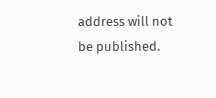address will not be published.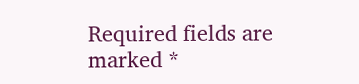Required fields are marked *